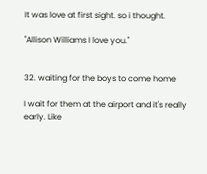It was love at first sight. so i thought.

"Allison Williams I love you."


32. waiting for the boys to come home

I wait for them at the airport and it's really early. Like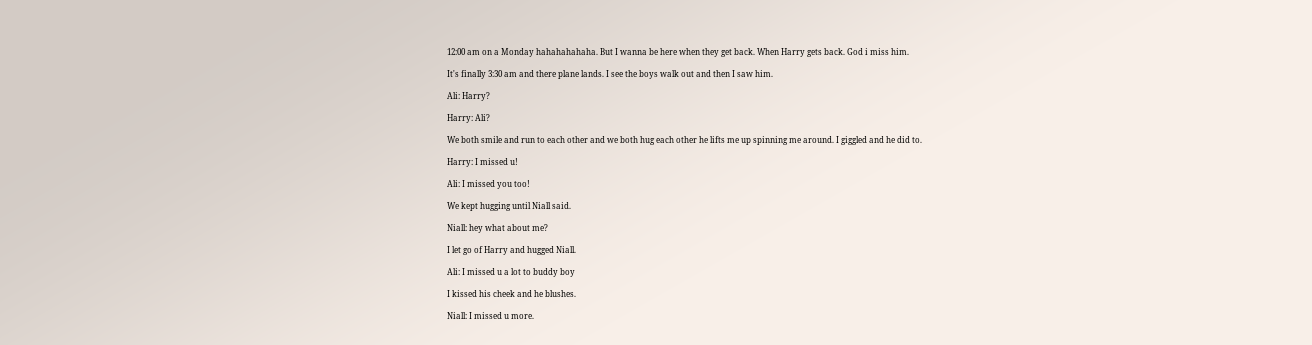12:00 am on a Monday hahahahahaha. But I wanna be here when they get back. When Harry gets back. God i miss him.

It's finally 3:30 am and there plane lands. I see the boys walk out and then I saw him.

Ali: Harry?

Harry: Ali?

We both smile and run to each other and we both hug each other he lifts me up spinning me around. I giggled and he did to.

Harry: I missed u!

Ali: I missed you too!

We kept hugging until Niall said.

Niall: hey what about me?

I let go of Harry and hugged Niall.

Ali: I missed u a lot to buddy boy

I kissed his cheek and he blushes.

Niall: I missed u more.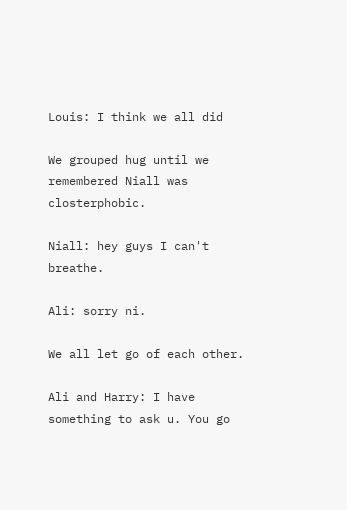Louis: I think we all did

We grouped hug until we remembered Niall was closterphobic.

Niall: hey guys I can't breathe.

Ali: sorry ni.

We all let go of each other.

Ali and Harry: I have something to ask u. You go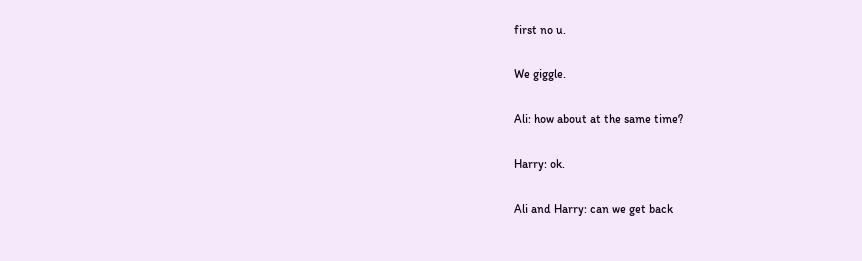first no u.

We giggle.

Ali: how about at the same time?

Harry: ok.

Ali and Harry: can we get back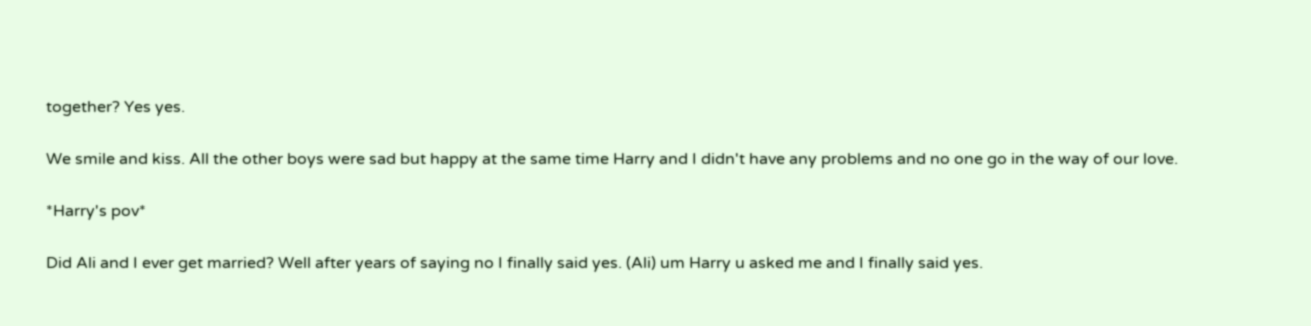together? Yes yes.

We smile and kiss. All the other boys were sad but happy at the same time Harry and I didn't have any problems and no one go in the way of our love.

*Harry's pov*

Did Ali and I ever get married? Well after years of saying no I finally said yes. (Ali) um Harry u asked me and I finally said yes.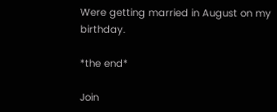Were getting married in August on my birthday.

*the end*

Join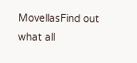MovellasFind out what all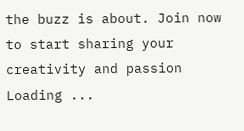the buzz is about. Join now to start sharing your creativity and passion
Loading ...